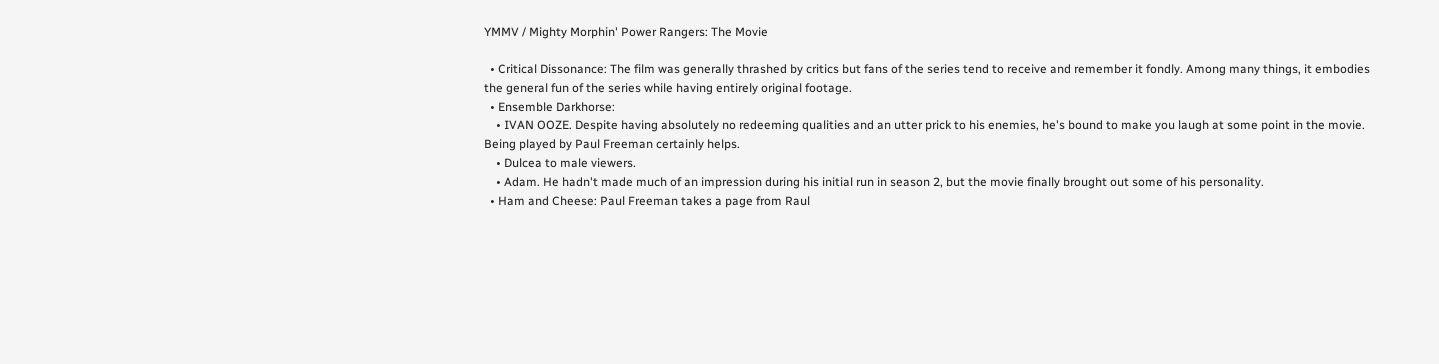YMMV / Mighty Morphin' Power Rangers: The Movie

  • Critical Dissonance: The film was generally thrashed by critics but fans of the series tend to receive and remember it fondly. Among many things, it embodies the general fun of the series while having entirely original footage.
  • Ensemble Darkhorse:
    • IVAN OOZE. Despite having absolutely no redeeming qualities and an utter prick to his enemies, he's bound to make you laugh at some point in the movie. Being played by Paul Freeman certainly helps.
    • Dulcea to male viewers.
    • Adam. He hadn't made much of an impression during his initial run in season 2, but the movie finally brought out some of his personality.
  • Ham and Cheese: Paul Freeman takes a page from Raul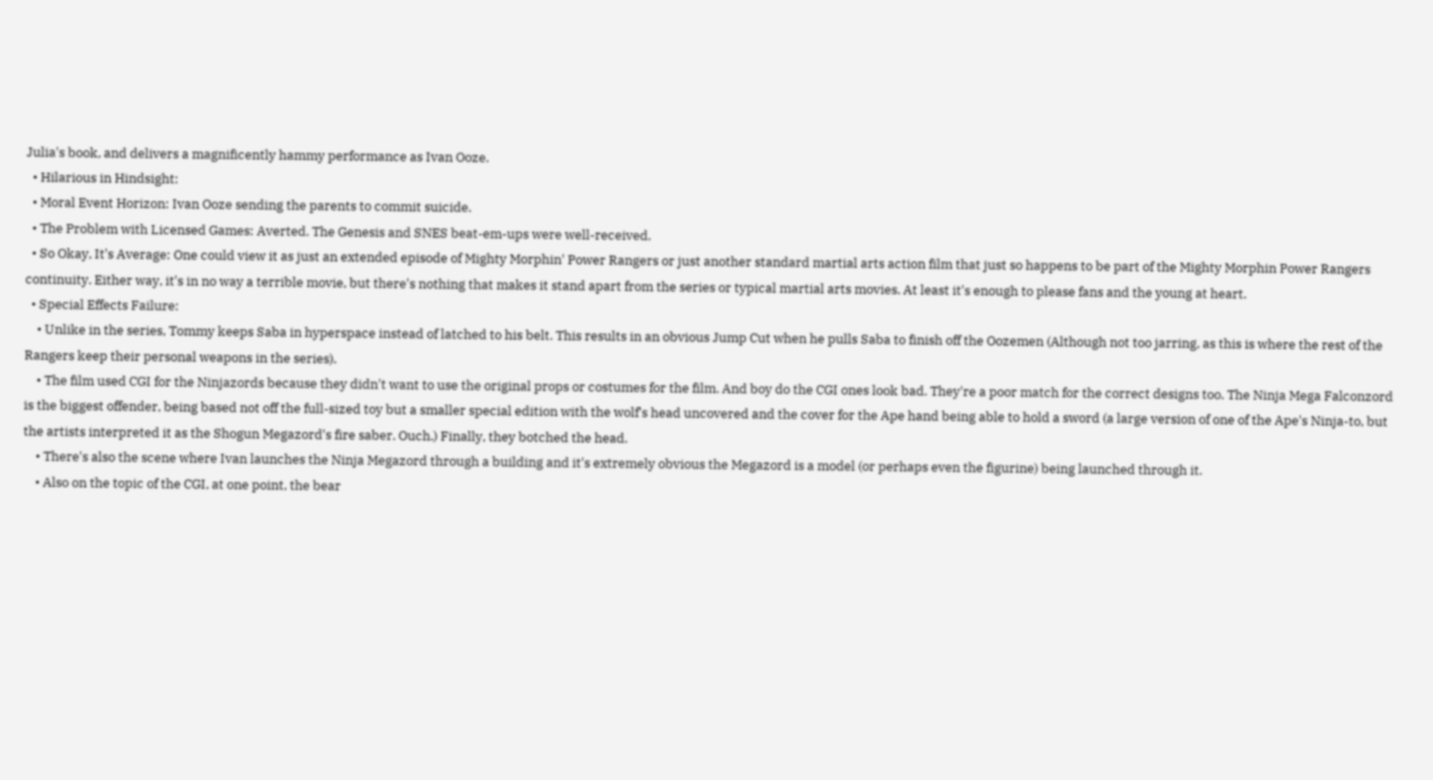Julia's book, and delivers a magnificently hammy performance as Ivan Ooze.
  • Hilarious in Hindsight:
  • Moral Event Horizon: Ivan Ooze sending the parents to commit suicide.
  • The Problem with Licensed Games: Averted. The Genesis and SNES beat-em-ups were well-received.
  • So Okay, It's Average: One could view it as just an extended episode of Mighty Morphin' Power Rangers or just another standard martial arts action film that just so happens to be part of the Mighty Morphin Power Rangers continuity. Either way, it's in no way a terrible movie, but there's nothing that makes it stand apart from the series or typical martial arts movies. At least it's enough to please fans and the young at heart.
  • Special Effects Failure:
    • Unlike in the series, Tommy keeps Saba in hyperspace instead of latched to his belt. This results in an obvious Jump Cut when he pulls Saba to finish off the Oozemen (Although not too jarring, as this is where the rest of the Rangers keep their personal weapons in the series).
    • The film used CGI for the Ninjazords because they didn't want to use the original props or costumes for the film. And boy do the CGI ones look bad. They're a poor match for the correct designs too. The Ninja Mega Falconzord is the biggest offender, being based not off the full-sized toy but a smaller special edition with the wolf's head uncovered and the cover for the Ape hand being able to hold a sword (a large version of one of the Ape's Ninja-to, but the artists interpreted it as the Shogun Megazord's fire saber. Ouch.) Finally, they botched the head.
    • There's also the scene where Ivan launches the Ninja Megazord through a building and it's extremely obvious the Megazord is a model (or perhaps even the figurine) being launched through it.
    • Also on the topic of the CGI, at one point, the bear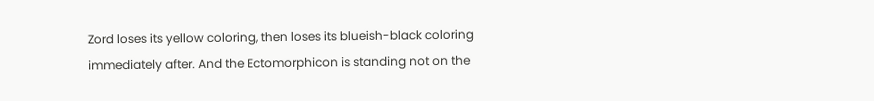Zord loses its yellow coloring, then loses its blueish-black coloring immediately after. And the Ectomorphicon is standing not on the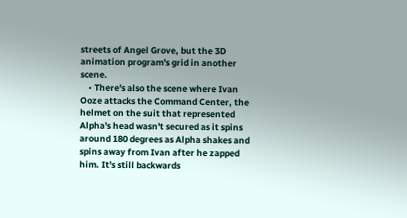streets of Angel Grove, but the 3D animation program's grid in another scene.
    • There's also the scene where Ivan Ooze attacks the Command Center, the helmet on the suit that represented Alpha's head wasn't secured as it spins around 180 degrees as Alpha shakes and spins away from Ivan after he zapped him. It's still backwards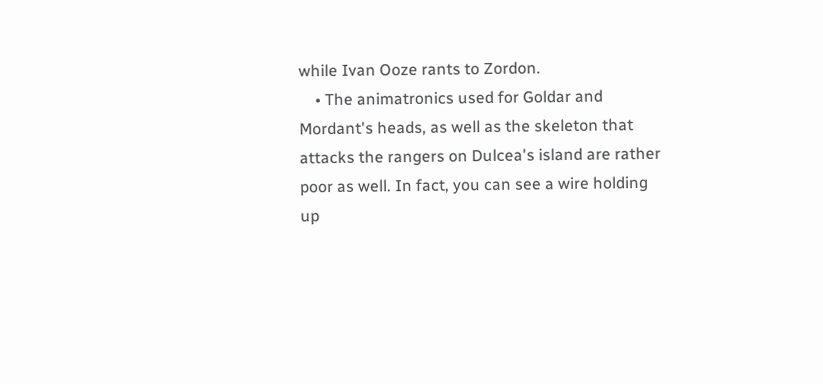while Ivan Ooze rants to Zordon.
    • The animatronics used for Goldar and Mordant's heads, as well as the skeleton that attacks the rangers on Dulcea's island are rather poor as well. In fact, you can see a wire holding up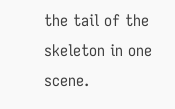the tail of the skeleton in one scene.